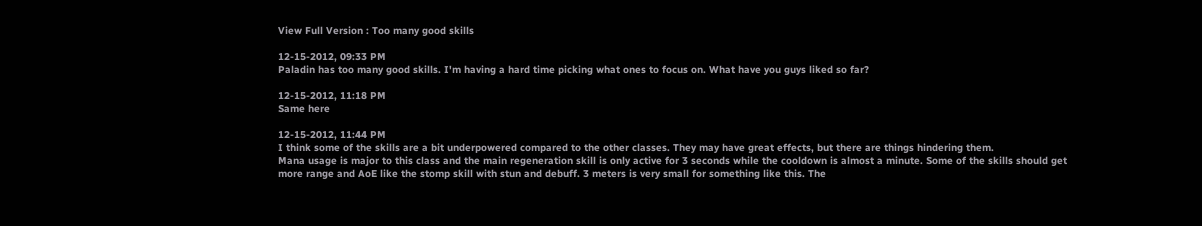View Full Version : Too many good skills

12-15-2012, 09:33 PM
Paladin has too many good skills. I'm having a hard time picking what ones to focus on. What have you guys liked so far?

12-15-2012, 11:18 PM
Same here

12-15-2012, 11:44 PM
I think some of the skills are a bit underpowered compared to the other classes. They may have great effects, but there are things hindering them.
Mana usage is major to this class and the main regeneration skill is only active for 3 seconds while the cooldown is almost a minute. Some of the skills should get more range and AoE like the stomp skill with stun and debuff. 3 meters is very small for something like this. The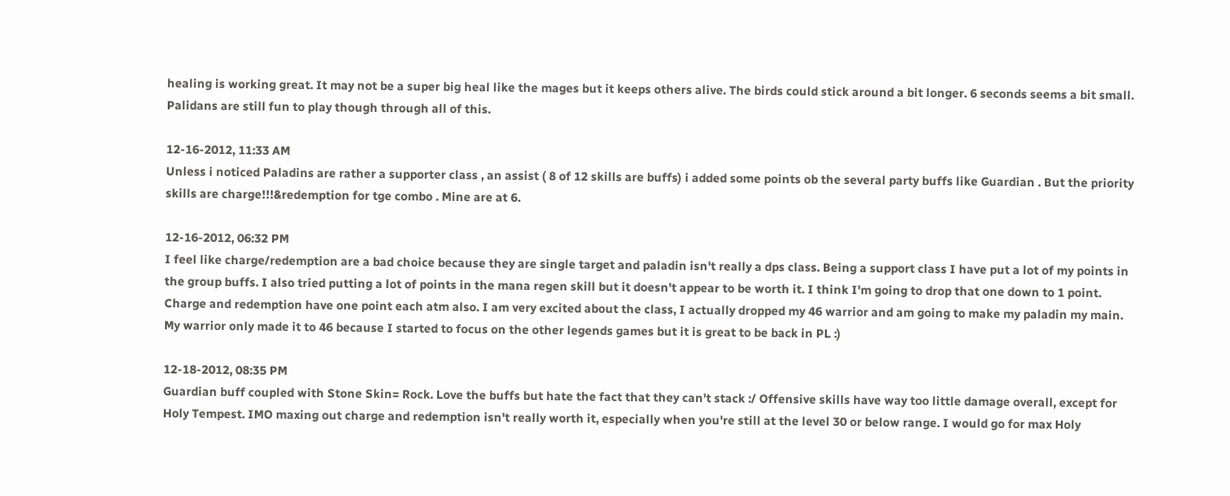healing is working great. It may not be a super big heal like the mages but it keeps others alive. The birds could stick around a bit longer. 6 seconds seems a bit small.
Palidans are still fun to play though through all of this.

12-16-2012, 11:33 AM
Unless i noticed Paladins are rather a supporter class , an assist ( 8 of 12 skills are buffs) i added some points ob the several party buffs like Guardian . But the priority skills are charge!!!&redemption for tge combo . Mine are at 6.

12-16-2012, 06:32 PM
I feel like charge/redemption are a bad choice because they are single target and paladin isn't really a dps class. Being a support class I have put a lot of my points in the group buffs. I also tried putting a lot of points in the mana regen skill but it doesn't appear to be worth it. I think I'm going to drop that one down to 1 point. Charge and redemption have one point each atm also. I am very excited about the class, I actually dropped my 46 warrior and am going to make my paladin my main. My warrior only made it to 46 because I started to focus on the other legends games but it is great to be back in PL :)

12-18-2012, 08:35 PM
Guardian buff coupled with Stone Skin= Rock. Love the buffs but hate the fact that they can't stack :/ Offensive skills have way too little damage overall, except for Holy Tempest. IMO maxing out charge and redemption isn't really worth it, especially when you're still at the level 30 or below range. I would go for max Holy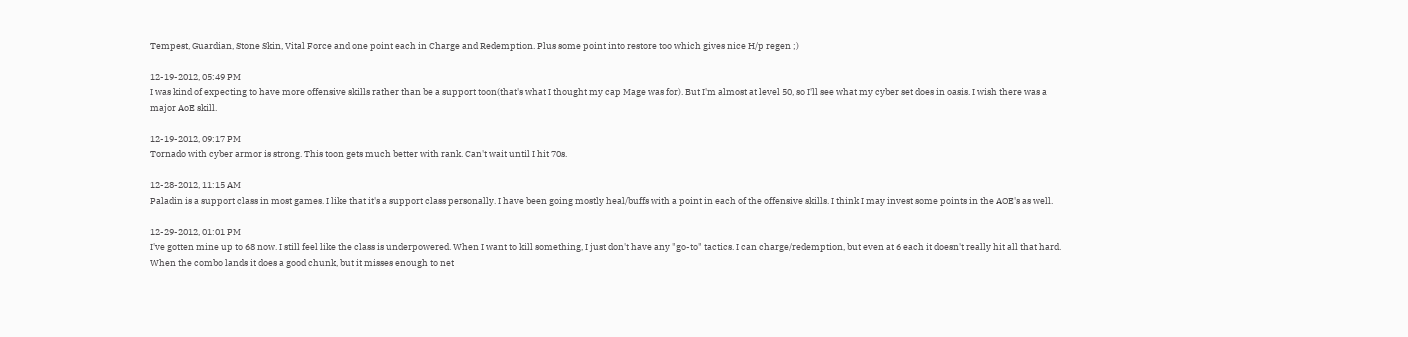Tempest, Guardian, Stone Skin, Vital Force and one point each in Charge and Redemption. Plus some point into restore too which gives nice H/p regen ;)

12-19-2012, 05:49 PM
I was kind of expecting to have more offensive skills rather than be a support toon(that's what I thought my cap Mage was for). But I'm almost at level 50, so I'll see what my cyber set does in oasis. I wish there was a major AoE skill.

12-19-2012, 09:17 PM
Tornado with cyber armor is strong. This toon gets much better with rank. Can't wait until I hit 70s.

12-28-2012, 11:15 AM
Paladin is a support class in most games. I like that it's a support class personally. I have been going mostly heal/buffs with a point in each of the offensive skills. I think I may invest some points in the AOE's as well.

12-29-2012, 01:01 PM
I've gotten mine up to 68 now. I still feel like the class is underpowered. When I want to kill something, I just don't have any "go-to" tactics. I can charge/redemption, but even at 6 each it doesn't really hit all that hard. When the combo lands it does a good chunk, but it misses enough to net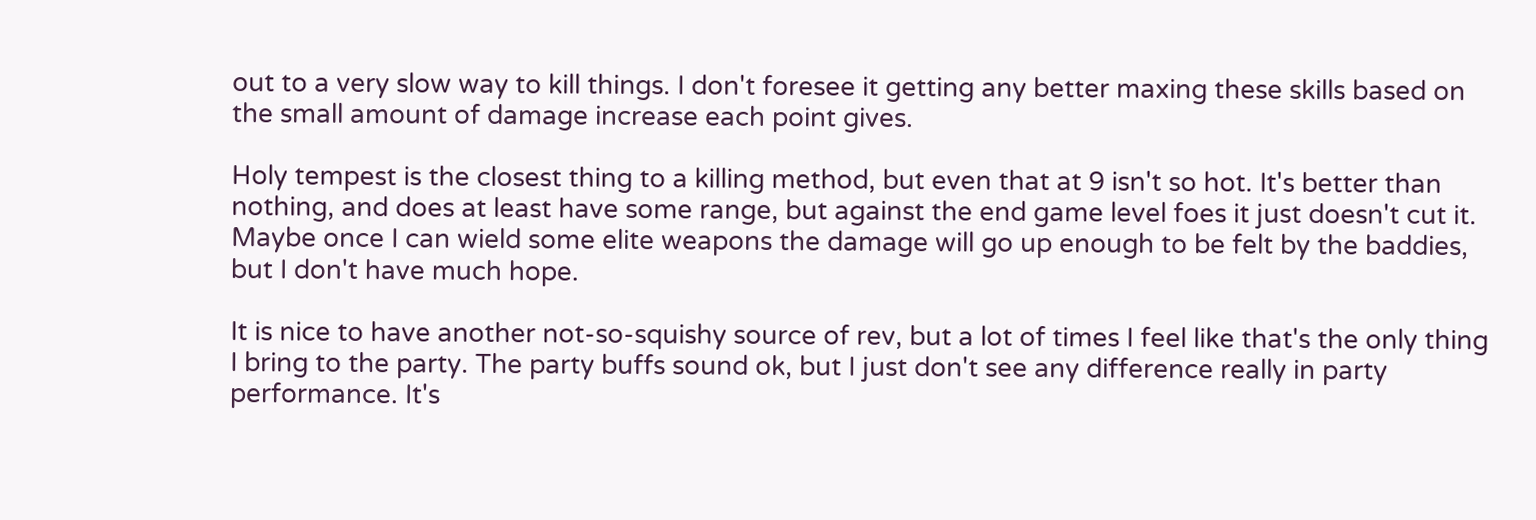out to a very slow way to kill things. I don't foresee it getting any better maxing these skills based on the small amount of damage increase each point gives.

Holy tempest is the closest thing to a killing method, but even that at 9 isn't so hot. It's better than nothing, and does at least have some range, but against the end game level foes it just doesn't cut it. Maybe once I can wield some elite weapons the damage will go up enough to be felt by the baddies, but I don't have much hope.

It is nice to have another not-so-squishy source of rev, but a lot of times I feel like that's the only thing I bring to the party. The party buffs sound ok, but I just don't see any difference really in party performance. It's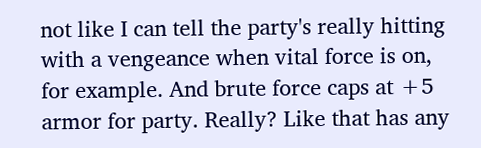not like I can tell the party's really hitting with a vengeance when vital force is on, for example. And brute force caps at +5 armor for party. Really? Like that has any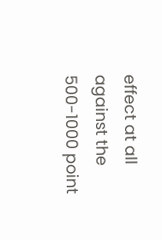effect at all against the 500-1000 point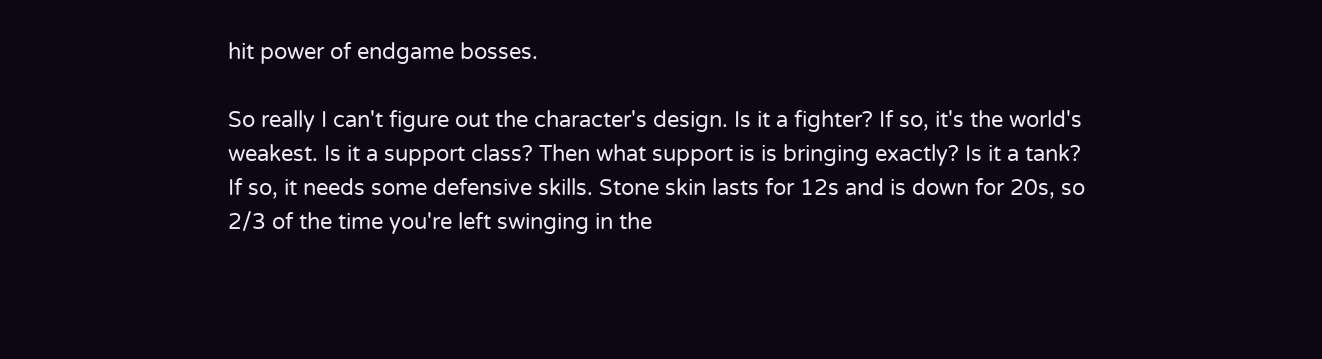hit power of endgame bosses.

So really I can't figure out the character's design. Is it a fighter? If so, it's the world's weakest. Is it a support class? Then what support is is bringing exactly? Is it a tank? If so, it needs some defensive skills. Stone skin lasts for 12s and is down for 20s, so 2/3 of the time you're left swinging in the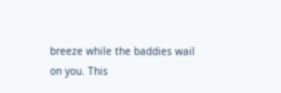breeze while the baddies wail on you. This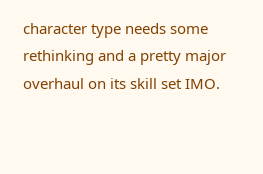character type needs some rethinking and a pretty major overhaul on its skill set IMO.